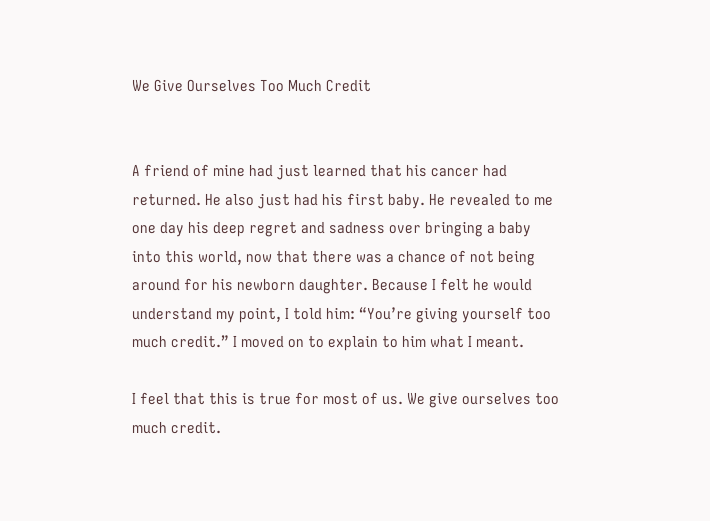We Give Ourselves Too Much Credit


A friend of mine had just learned that his cancer had returned. He also just had his first baby. He revealed to me one day his deep regret and sadness over bringing a baby into this world, now that there was a chance of not being around for his newborn daughter. Because I felt he would understand my point, I told him: “You’re giving yourself too much credit.” I moved on to explain to him what I meant.

I feel that this is true for most of us. We give ourselves too much credit.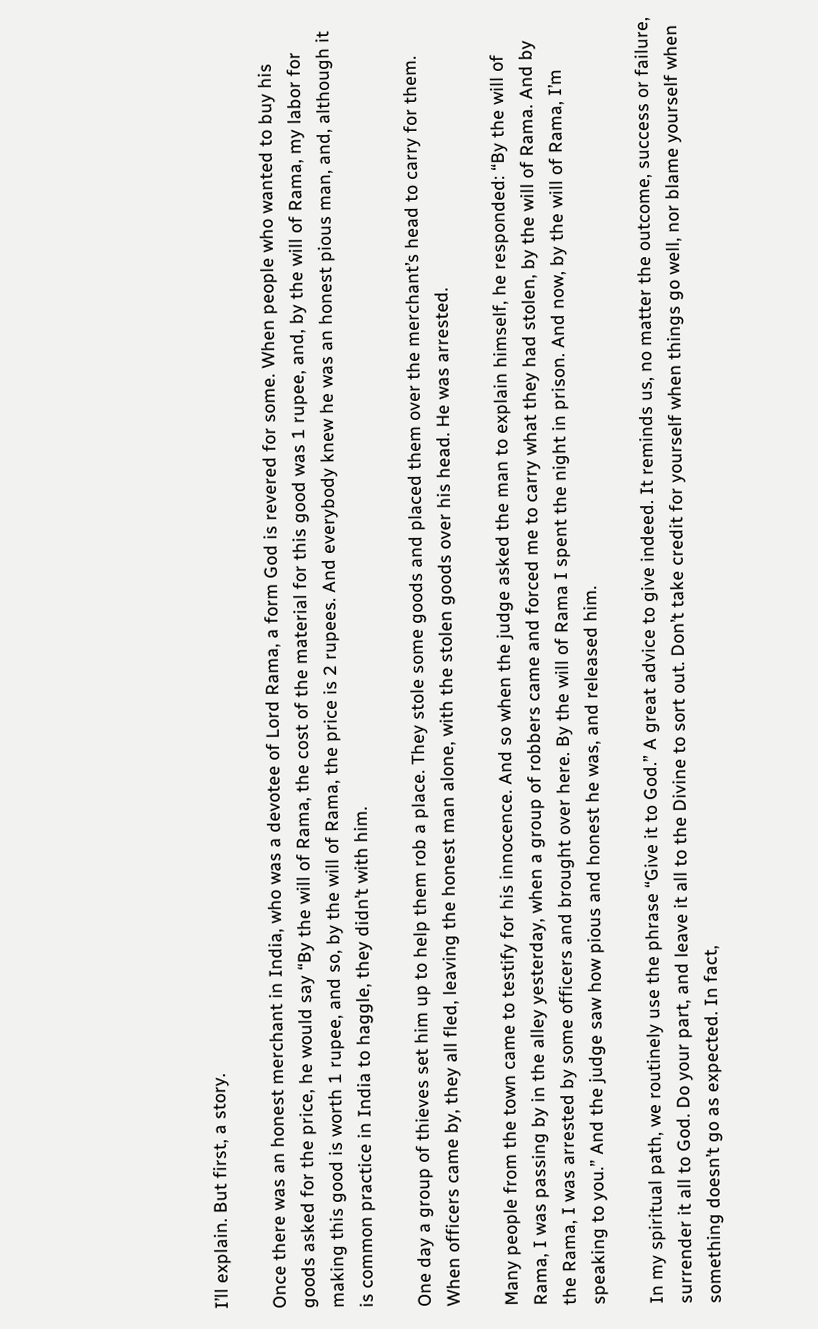I’ll explain. But first, a story.

Once there was an honest merchant in India, who was a devotee of Lord Rama, a form God is revered for some. When people who wanted to buy his goods asked for the price, he would say “By the will of Rama, the cost of the material for this good was 1 rupee, and, by the will of Rama, my labor for making this good is worth 1 rupee, and so, by the will of Rama, the price is 2 rupees. And everybody knew he was an honest pious man, and, although it is common practice in India to haggle, they didn’t with him.

One day a group of thieves set him up to help them rob a place. They stole some goods and placed them over the merchant’s head to carry for them. When officers came by, they all fled, leaving the honest man alone, with the stolen goods over his head. He was arrested.

Many people from the town came to testify for his innocence. And so when the judge asked the man to explain himself, he responded: “By the will of Rama, I was passing by in the alley yesterday, when a group of robbers came and forced me to carry what they had stolen, by the will of Rama. And by the Rama, I was arrested by some officers and brought over here. By the will of Rama I spent the night in prison. And now, by the will of Rama, I’m speaking to you.” And the judge saw how pious and honest he was, and released him.

In my spiritual path, we routinely use the phrase “Give it to God.” A great advice to give indeed. It reminds us, no matter the outcome, success or failure, surrender it all to God. Do your part, and leave it all to the Divine to sort out. Don’t take credit for yourself when things go well, nor blame yourself when something doesn’t go as expected. In fact,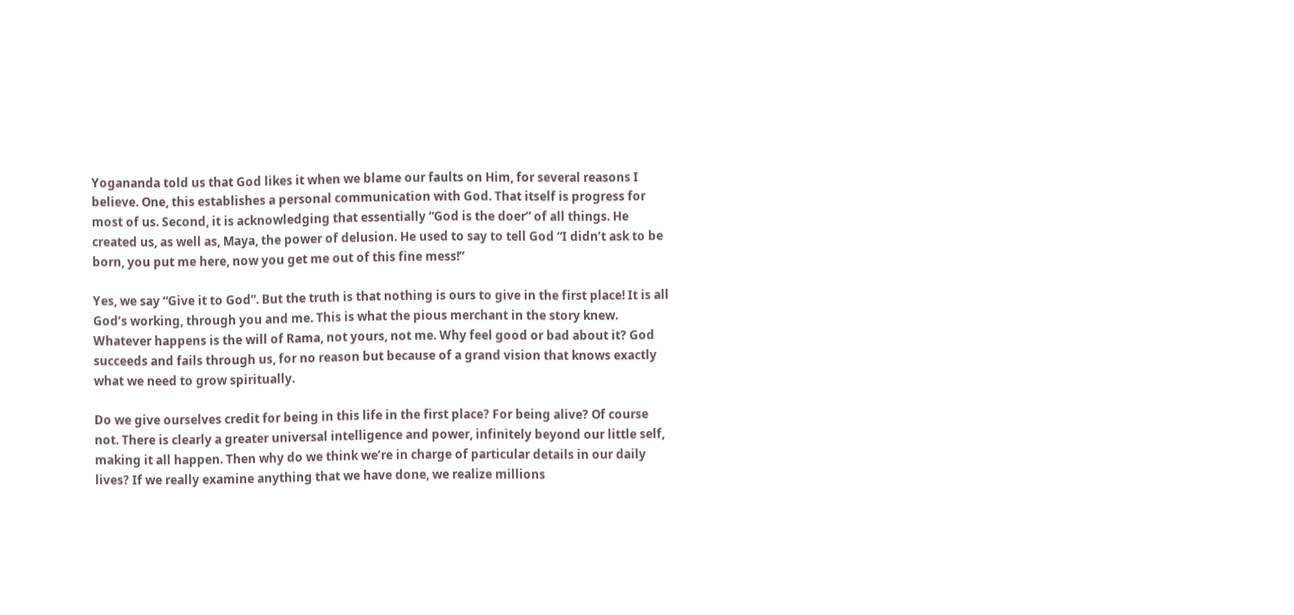Yogananda told us that God likes it when we blame our faults on Him, for several reasons I believe. One, this establishes a personal communication with God. That itself is progress for most of us. Second, it is acknowledging that essentially “God is the doer” of all things. He created us, as well as, Maya, the power of delusion. He used to say to tell God “I didn’t ask to be born, you put me here, now you get me out of this fine mess!”

Yes, we say “Give it to God”. But the truth is that nothing is ours to give in the first place! It is all God’s working, through you and me. This is what the pious merchant in the story knew. Whatever happens is the will of Rama, not yours, not me. Why feel good or bad about it? God succeeds and fails through us, for no reason but because of a grand vision that knows exactly what we need to grow spiritually.

Do we give ourselves credit for being in this life in the first place? For being alive? Of course not. There is clearly a greater universal intelligence and power, infinitely beyond our little self, making it all happen. Then why do we think we’re in charge of particular details in our daily lives? If we really examine anything that we have done, we realize millions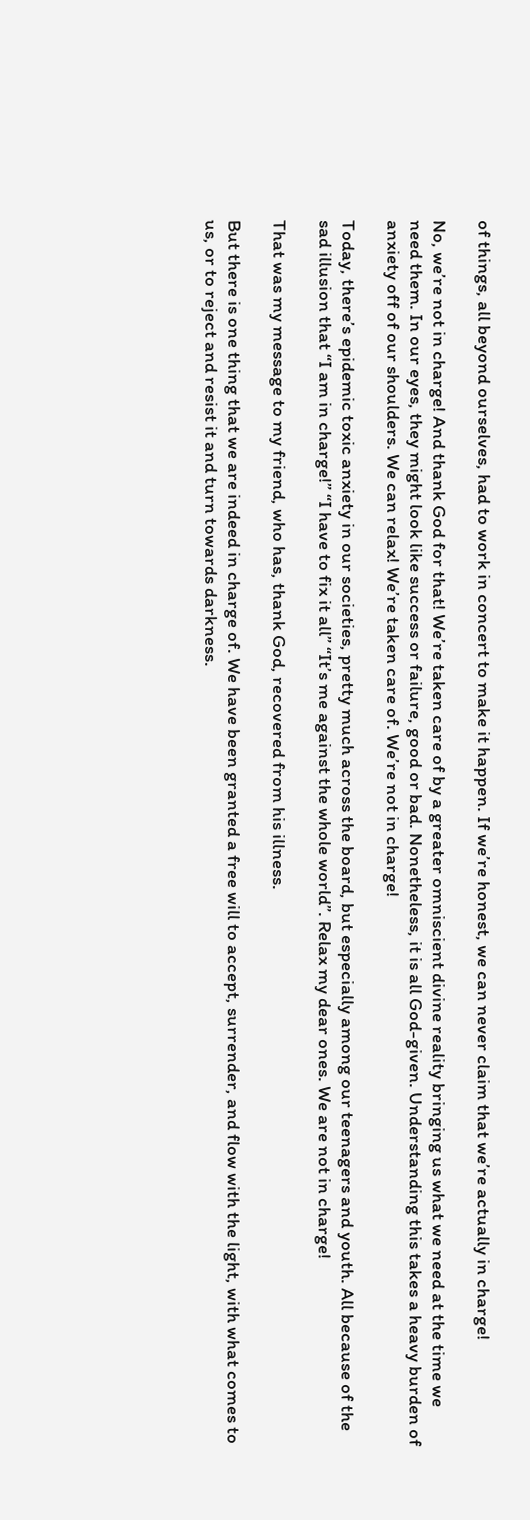of things, all beyond ourselves, had to work in concert to make it happen. If we’re honest, we can never claim that we’re actually in charge!

No, we’re not in charge! And thank God for that! We’re taken care of by a greater omniscient divine reality bringing us what we need at the time we need them. In our eyes, they might look like success or failure, good or bad. Nonetheless, it is all God-given. Understanding this takes a heavy burden of anxiety off of our shoulders. We can relax! We’re taken care of. We’re not in charge!

Today, there’s epidemic toxic anxiety in our societies, pretty much across the board, but especially among our teenagers and youth. All because of the sad illusion that “I am in charge!” “I have to fix it all” “It’s me against the whole world”. Relax my dear ones. We are not in charge!

That was my message to my friend, who has, thank God, recovered from his illness.

But there is one thing that we are indeed in charge of. We have been granted a free will to accept, surrender, and flow with the light, with what comes to us, or to reject and resist it and turn towards darkness.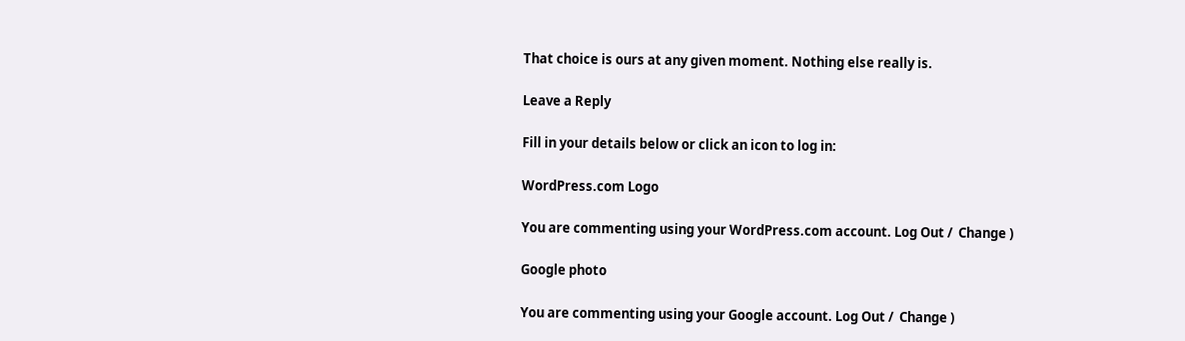That choice is ours at any given moment. Nothing else really is.

Leave a Reply

Fill in your details below or click an icon to log in:

WordPress.com Logo

You are commenting using your WordPress.com account. Log Out /  Change )

Google photo

You are commenting using your Google account. Log Out /  Change )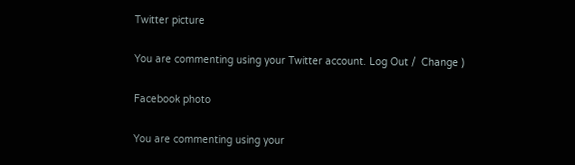Twitter picture

You are commenting using your Twitter account. Log Out /  Change )

Facebook photo

You are commenting using your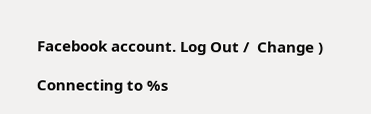Facebook account. Log Out /  Change )

Connecting to %s